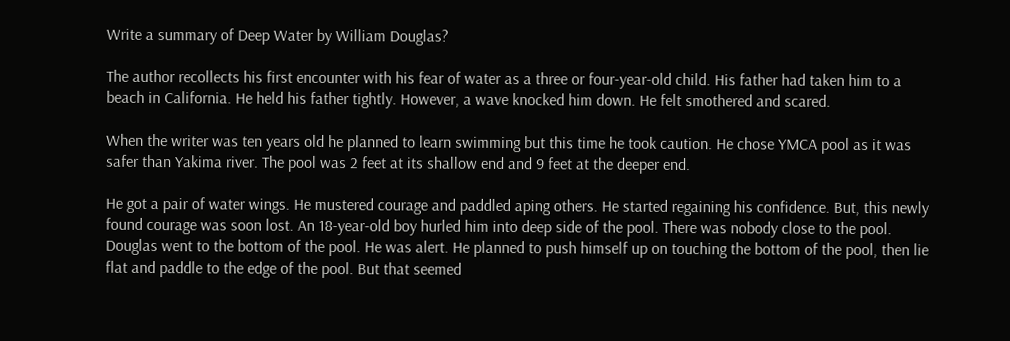Write a summary of Deep Water by William Douglas?

The author recollects his first encounter with his fear of water as a three or four-year-old child. His father had taken him to a beach in California. He held his father tightly. However, a wave knocked him down. He felt smothered and scared.

When the writer was ten years old he planned to learn swimming but this time he took caution. He chose YMCA pool as it was safer than Yakima river. The pool was 2 feet at its shallow end and 9 feet at the deeper end.

He got a pair of water wings. He mustered courage and paddled aping others. He started regaining his confidence. But, this newly found courage was soon lost. An 18-year-old boy hurled him into deep side of the pool. There was nobody close to the pool. Douglas went to the bottom of the pool. He was alert. He planned to push himself up on touching the bottom of the pool, then lie flat and paddle to the edge of the pool. But that seemed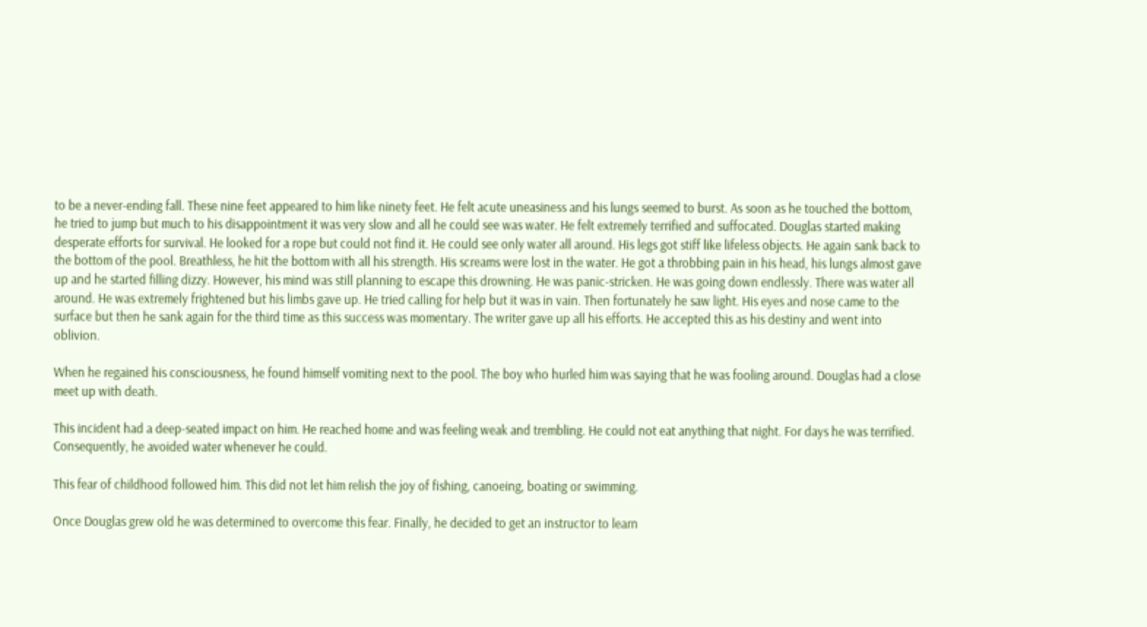to be a never-ending fall. These nine feet appeared to him like ninety feet. He felt acute uneasiness and his lungs seemed to burst. As soon as he touched the bottom, he tried to jump but much to his disappointment it was very slow and all he could see was water. He felt extremely terrified and suffocated. Douglas started making desperate efforts for survival. He looked for a rope but could not find it. He could see only water all around. His legs got stiff like lifeless objects. He again sank back to the bottom of the pool. Breathless, he hit the bottom with all his strength. His screams were lost in the water. He got a throbbing pain in his head, his lungs almost gave up and he started filling dizzy. However, his mind was still planning to escape this drowning. He was panic-stricken. He was going down endlessly. There was water all around. He was extremely frightened but his limbs gave up. He tried calling for help but it was in vain. Then fortunately he saw light. His eyes and nose came to the surface but then he sank again for the third time as this success was momentary. The writer gave up all his efforts. He accepted this as his destiny and went into oblivion.

When he regained his consciousness, he found himself vomiting next to the pool. The boy who hurled him was saying that he was fooling around. Douglas had a close meet up with death.

This incident had a deep-seated impact on him. He reached home and was feeling weak and trembling. He could not eat anything that night. For days he was terrified. Consequently, he avoided water whenever he could.

This fear of childhood followed him. This did not let him relish the joy of fishing, canoeing, boating or swimming.

Once Douglas grew old he was determined to overcome this fear. Finally, he decided to get an instructor to learn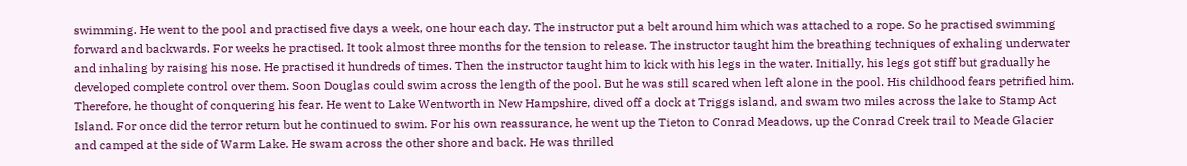swimming. He went to the pool and practised five days a week, one hour each day. The instructor put a belt around him which was attached to a rope. So he practised swimming forward and backwards. For weeks he practised. It took almost three months for the tension to release. The instructor taught him the breathing techniques of exhaling underwater and inhaling by raising his nose. He practised it hundreds of times. Then the instructor taught him to kick with his legs in the water. Initially, his legs got stiff but gradually he developed complete control over them. Soon Douglas could swim across the length of the pool. But he was still scared when left alone in the pool. His childhood fears petrified him. Therefore, he thought of conquering his fear. He went to Lake Wentworth in New Hampshire, dived off a dock at Triggs island, and swam two miles across the lake to Stamp Act Island. For once did the terror return but he continued to swim. For his own reassurance, he went up the Tieton to Conrad Meadows, up the Conrad Creek trail to Meade Glacier and camped at the side of Warm Lake. He swam across the other shore and back. He was thrilled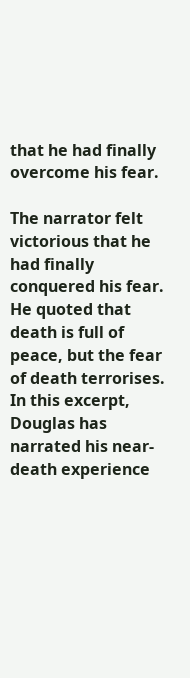that he had finally overcome his fear.

The narrator felt victorious that he had finally conquered his fear. He quoted that death is full of peace, but the fear of death terrorises. In this excerpt, Douglas has narrated his near-death experience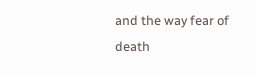and the way fear of death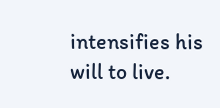intensifies his will to live.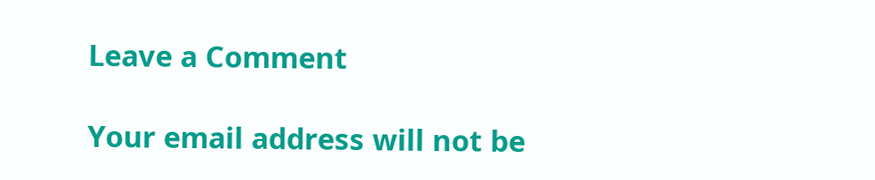Leave a Comment

Your email address will not be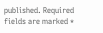published. Required fields are marked *